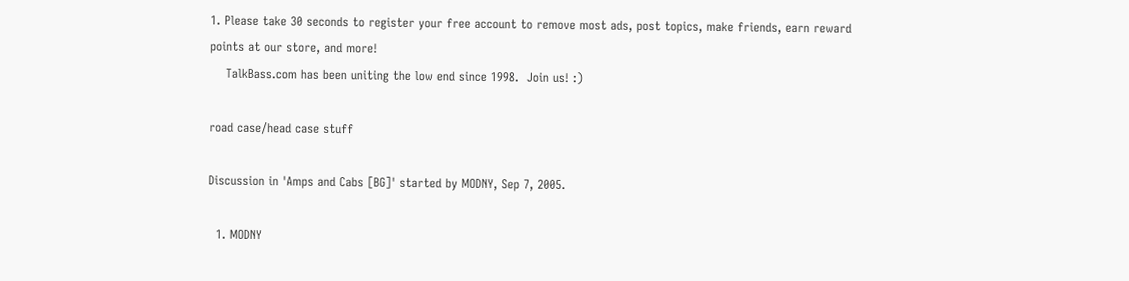1. Please take 30 seconds to register your free account to remove most ads, post topics, make friends, earn reward points at our store, and more!
    TalkBass.com has been uniting the low end since 1998.  Join us! :)

road case/head case stuff

Discussion in 'Amps and Cabs [BG]' started by MODNY, Sep 7, 2005.

  1. MODNY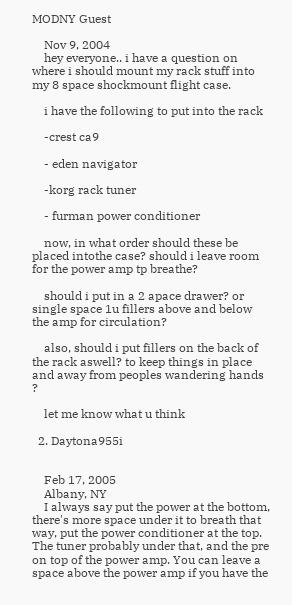MODNY Guest

    Nov 9, 2004
    hey everyone.. i have a question on where i should mount my rack stuff into my 8 space shockmount flight case.

    i have the following to put into the rack

    -crest ca9

    - eden navigator

    -korg rack tuner

    - furman power conditioner

    now, in what order should these be placed intothe case? should i leave room for the power amp tp breathe?

    should i put in a 2 apace drawer? or single space 1u fillers above and below the amp for circulation?

    also, should i put fillers on the back of the rack aswell? to keep things in place and away from peoples wandering hands ?

    let me know what u think

  2. Daytona955i


    Feb 17, 2005
    Albany, NY
    I always say put the power at the bottom, there's more space under it to breath that way, put the power conditioner at the top. The tuner probably under that, and the pre on top of the power amp. You can leave a space above the power amp if you have the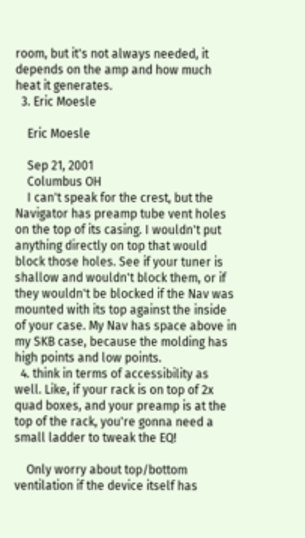room, but it's not always needed, it depends on the amp and how much heat it generates.
  3. Eric Moesle

    Eric Moesle

    Sep 21, 2001
    Columbus OH
    I can't speak for the crest, but the Navigator has preamp tube vent holes on the top of its casing. I wouldn't put anything directly on top that would block those holes. See if your tuner is shallow and wouldn't block them, or if they wouldn't be blocked if the Nav was mounted with its top against the inside of your case. My Nav has space above in my SKB case, because the molding has high points and low points.
  4. think in terms of accessibility as well. Like, if your rack is on top of 2x quad boxes, and your preamp is at the top of the rack, you're gonna need a small ladder to tweak the EQ!

    Only worry about top/bottom ventilation if the device itself has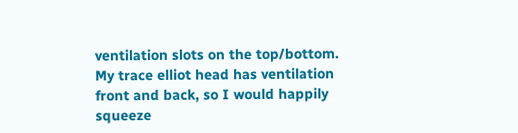ventilation slots on the top/bottom. My trace elliot head has ventilation front and back, so I would happily squeeze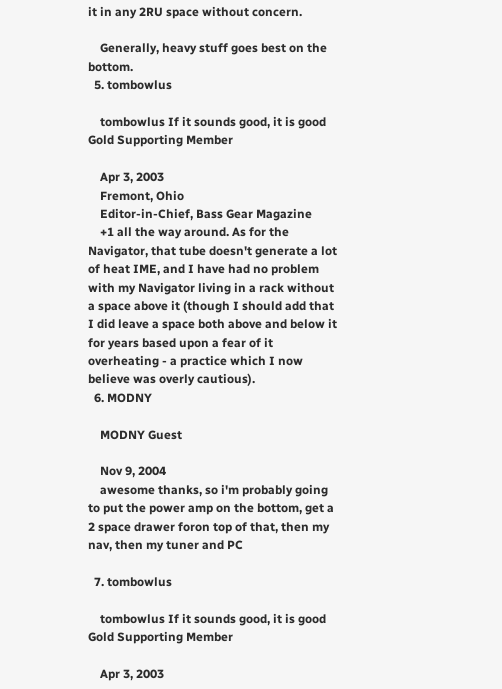it in any 2RU space without concern.

    Generally, heavy stuff goes best on the bottom.
  5. tombowlus

    tombowlus If it sounds good, it is good Gold Supporting Member

    Apr 3, 2003
    Fremont, Ohio
    Editor-in-Chief, Bass Gear Magazine
    +1 all the way around. As for the Navigator, that tube doesn't generate a lot of heat IME, and I have had no problem with my Navigator living in a rack without a space above it (though I should add that I did leave a space both above and below it for years based upon a fear of it overheating - a practice which I now believe was overly cautious).
  6. MODNY

    MODNY Guest

    Nov 9, 2004
    awesome thanks, so i'm probably going to put the power amp on the bottom, get a 2 space drawer foron top of that, then my nav, then my tuner and PC

  7. tombowlus

    tombowlus If it sounds good, it is good Gold Supporting Member

    Apr 3, 2003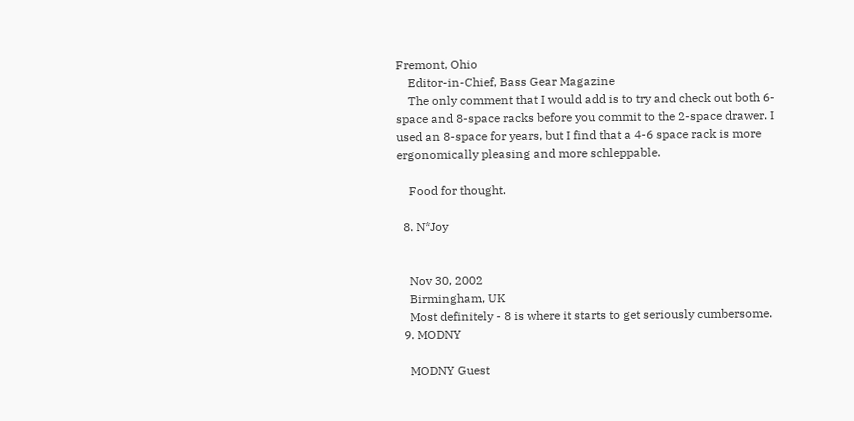Fremont, Ohio
    Editor-in-Chief, Bass Gear Magazine
    The only comment that I would add is to try and check out both 6-space and 8-space racks before you commit to the 2-space drawer. I used an 8-space for years, but I find that a 4-6 space rack is more ergonomically pleasing and more schleppable.

    Food for thought.

  8. N*Joy


    Nov 30, 2002
    Birmingham, UK
    Most definitely - 8 is where it starts to get seriously cumbersome.
  9. MODNY

    MODNY Guest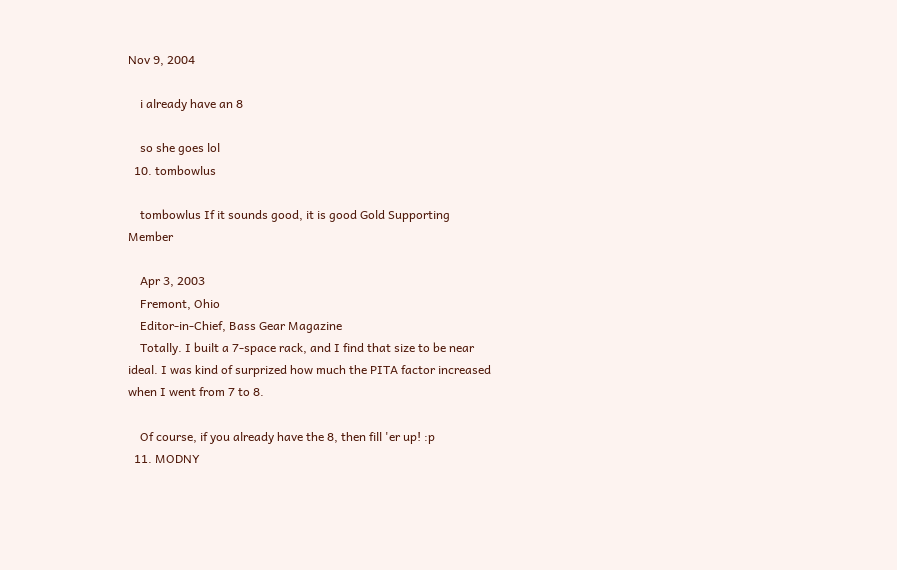Nov 9, 2004

    i already have an 8

    so she goes lol
  10. tombowlus

    tombowlus If it sounds good, it is good Gold Supporting Member

    Apr 3, 2003
    Fremont, Ohio
    Editor-in-Chief, Bass Gear Magazine
    Totally. I built a 7-space rack, and I find that size to be near ideal. I was kind of surprized how much the PITA factor increased when I went from 7 to 8.

    Of course, if you already have the 8, then fill 'er up! :p
  11. MODNY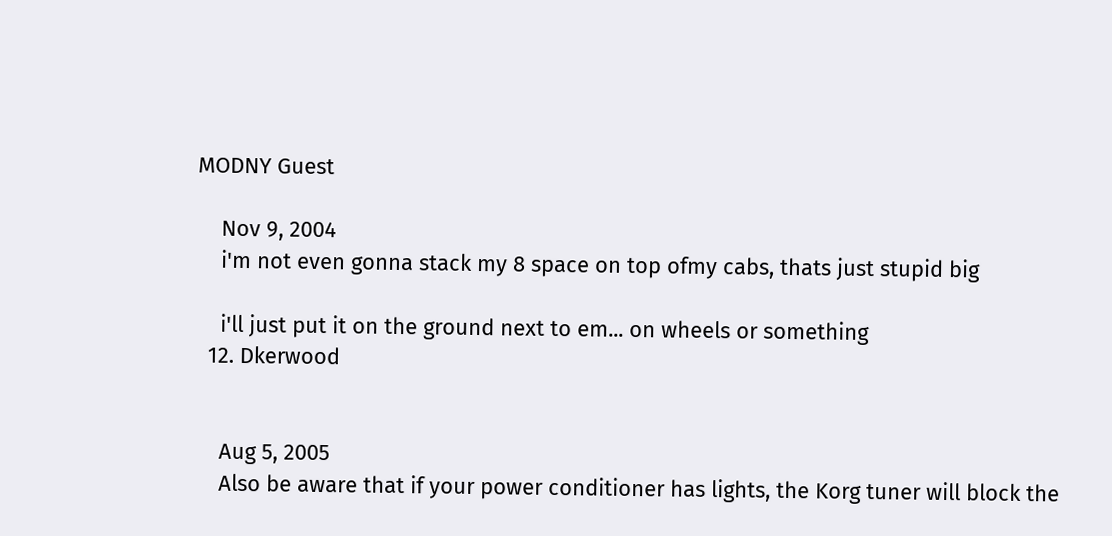MODNY Guest

    Nov 9, 2004
    i'm not even gonna stack my 8 space on top ofmy cabs, thats just stupid big

    i'll just put it on the ground next to em... on wheels or something
  12. Dkerwood


    Aug 5, 2005
    Also be aware that if your power conditioner has lights, the Korg tuner will block the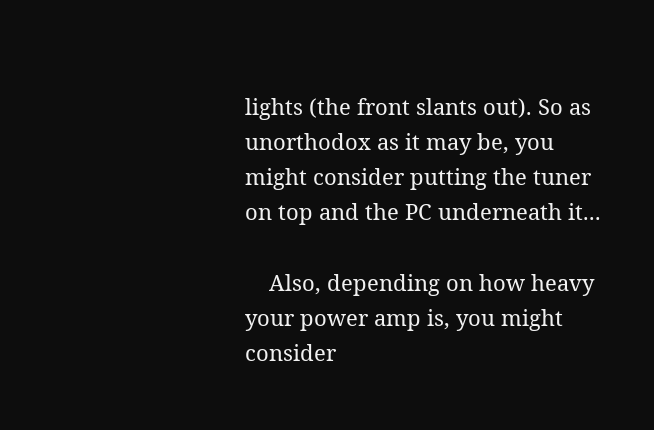lights (the front slants out). So as unorthodox as it may be, you might consider putting the tuner on top and the PC underneath it...

    Also, depending on how heavy your power amp is, you might consider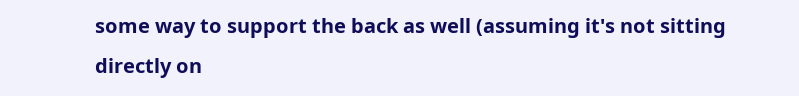some way to support the back as well (assuming it's not sitting directly on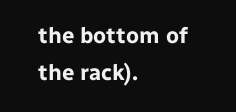the bottom of the rack).